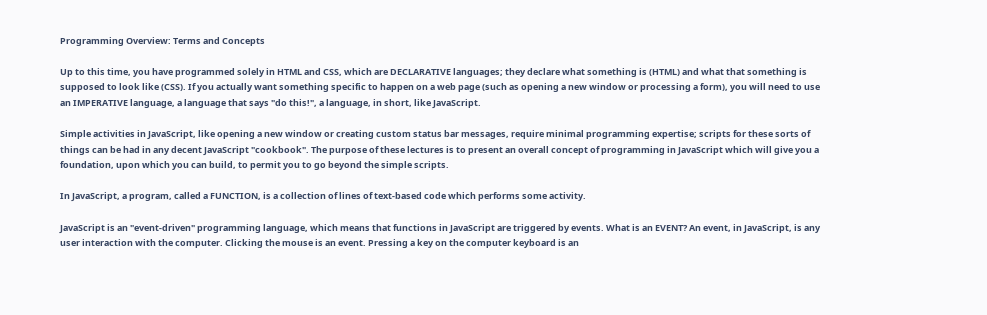Programming Overview: Terms and Concepts

Up to this time, you have programmed solely in HTML and CSS, which are DECLARATIVE languages; they declare what something is (HTML) and what that something is supposed to look like (CSS). If you actually want something specific to happen on a web page (such as opening a new window or processing a form), you will need to use an IMPERATIVE language, a language that says "do this!", a language, in short, like JavaScript.

Simple activities in JavaScript, like opening a new window or creating custom status bar messages, require minimal programming expertise; scripts for these sorts of things can be had in any decent JavaScript "cookbook". The purpose of these lectures is to present an overall concept of programming in JavaScript which will give you a foundation, upon which you can build, to permit you to go beyond the simple scripts.

In JavaScript, a program, called a FUNCTION, is a collection of lines of text-based code which performs some activity.

JavaScript is an "event-driven" programming language, which means that functions in JavaScript are triggered by events. What is an EVENT? An event, in JavaScript, is any user interaction with the computer. Clicking the mouse is an event. Pressing a key on the computer keyboard is an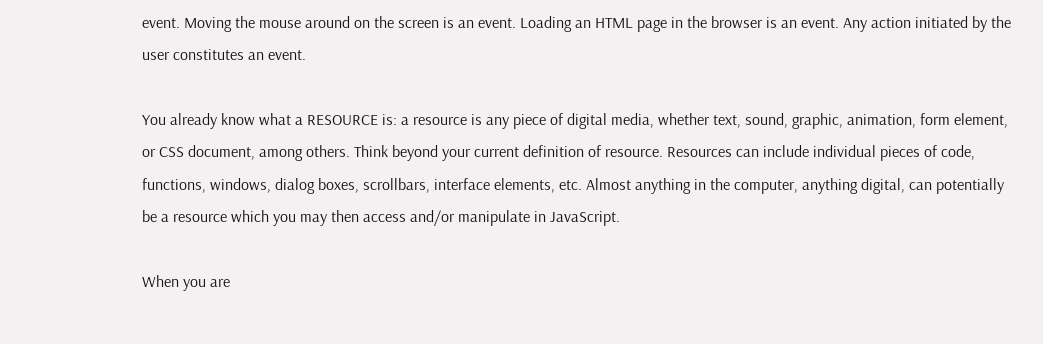event. Moving the mouse around on the screen is an event. Loading an HTML page in the browser is an event. Any action initiated by the user constitutes an event.

You already know what a RESOURCE is: a resource is any piece of digital media, whether text, sound, graphic, animation, form element, or CSS document, among others. Think beyond your current definition of resource. Resources can include individual pieces of code, functions, windows, dialog boxes, scrollbars, interface elements, etc. Almost anything in the computer, anything digital, can potentially be a resource which you may then access and/or manipulate in JavaScript.

When you are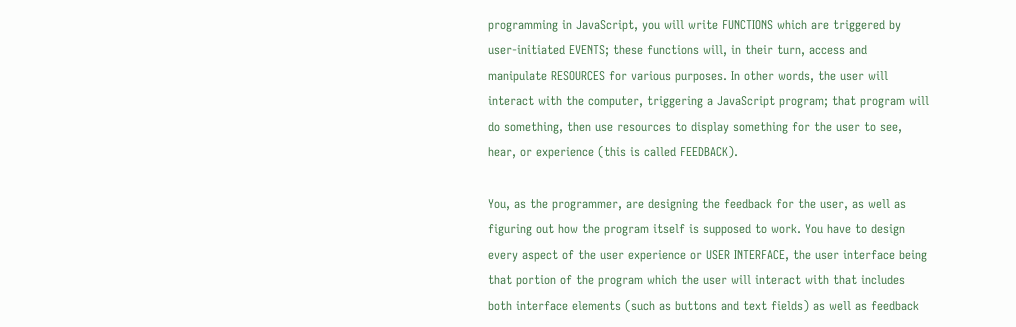programming in JavaScript, you will write FUNCTIONS which are triggered by user-initiated EVENTS; these functions will, in their turn, access and manipulate RESOURCES for various purposes. In other words, the user will interact with the computer, triggering a JavaScript program; that program will do something, then use resources to display something for the user to see, hear, or experience (this is called FEEDBACK).

You, as the programmer, are designing the feedback for the user, as well as figuring out how the program itself is supposed to work. You have to design every aspect of the user experience or USER INTERFACE, the user interface being that portion of the program which the user will interact with that includes both interface elements (such as buttons and text fields) as well as feedback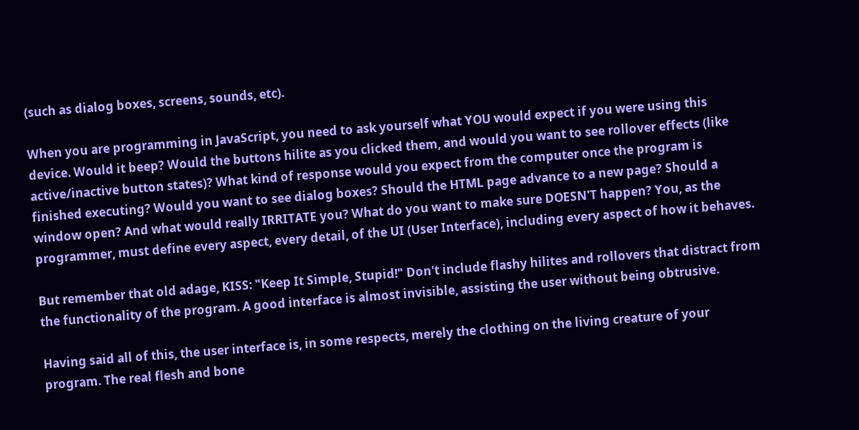(such as dialog boxes, screens, sounds, etc).

When you are programming in JavaScript, you need to ask yourself what YOU would expect if you were using this device. Would it beep? Would the buttons hilite as you clicked them, and would you want to see rollover effects (like active/inactive button states)? What kind of response would you expect from the computer once the program is finished executing? Would you want to see dialog boxes? Should the HTML page advance to a new page? Should a window open? And what would really IRRITATE you? What do you want to make sure DOESN'T happen? You, as the programmer, must define every aspect, every detail, of the UI (User Interface), including every aspect of how it behaves.

But remember that old adage, KISS: "Keep It Simple, Stupid!" Don't include flashy hilites and rollovers that distract from the functionality of the program. A good interface is almost invisible, assisting the user without being obtrusive.

Having said all of this, the user interface is, in some respects, merely the clothing on the living creature of your program. The real flesh and bone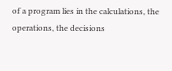of a program lies in the calculations, the operations, the decisions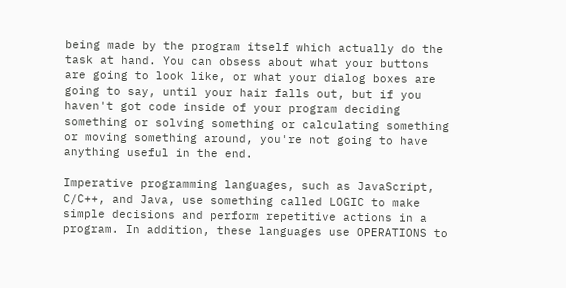being made by the program itself which actually do the task at hand. You can obsess about what your buttons are going to look like, or what your dialog boxes are going to say, until your hair falls out, but if you haven't got code inside of your program deciding something or solving something or calculating something or moving something around, you're not going to have anything useful in the end.

Imperative programming languages, such as JavaScript, C/C++, and Java, use something called LOGIC to make simple decisions and perform repetitive actions in a program. In addition, these languages use OPERATIONS to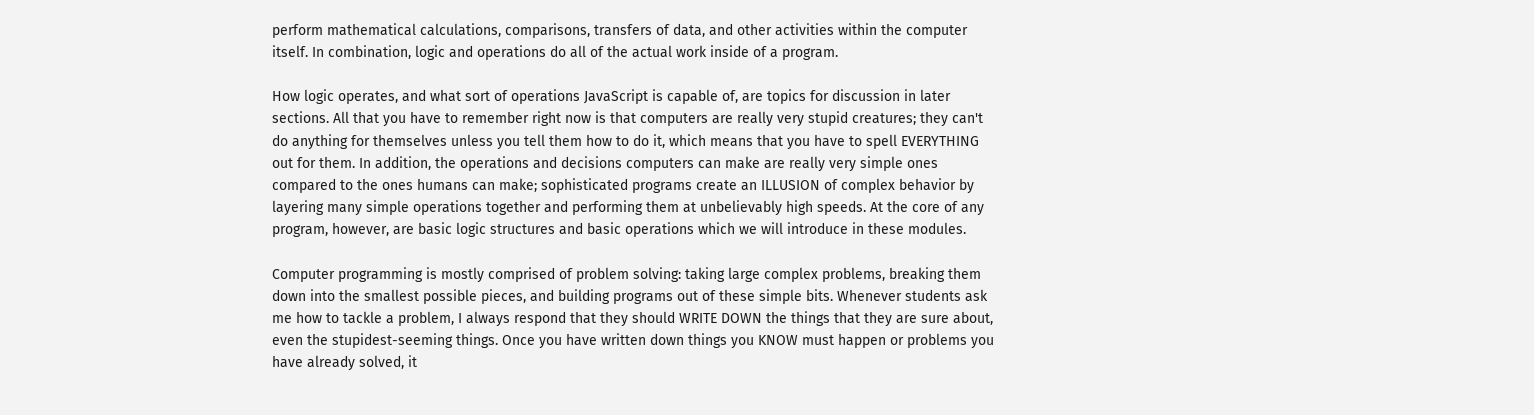perform mathematical calculations, comparisons, transfers of data, and other activities within the computer itself. In combination, logic and operations do all of the actual work inside of a program.

How logic operates, and what sort of operations JavaScript is capable of, are topics for discussion in later sections. All that you have to remember right now is that computers are really very stupid creatures; they can't do anything for themselves unless you tell them how to do it, which means that you have to spell EVERYTHING out for them. In addition, the operations and decisions computers can make are really very simple ones compared to the ones humans can make; sophisticated programs create an ILLUSION of complex behavior by layering many simple operations together and performing them at unbelievably high speeds. At the core of any program, however, are basic logic structures and basic operations which we will introduce in these modules.

Computer programming is mostly comprised of problem solving: taking large complex problems, breaking them down into the smallest possible pieces, and building programs out of these simple bits. Whenever students ask me how to tackle a problem, I always respond that they should WRITE DOWN the things that they are sure about, even the stupidest-seeming things. Once you have written down things you KNOW must happen or problems you have already solved, it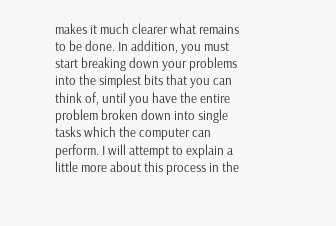makes it much clearer what remains to be done. In addition, you must start breaking down your problems into the simplest bits that you can think of, until you have the entire problem broken down into single tasks which the computer can perform. I will attempt to explain a little more about this process in the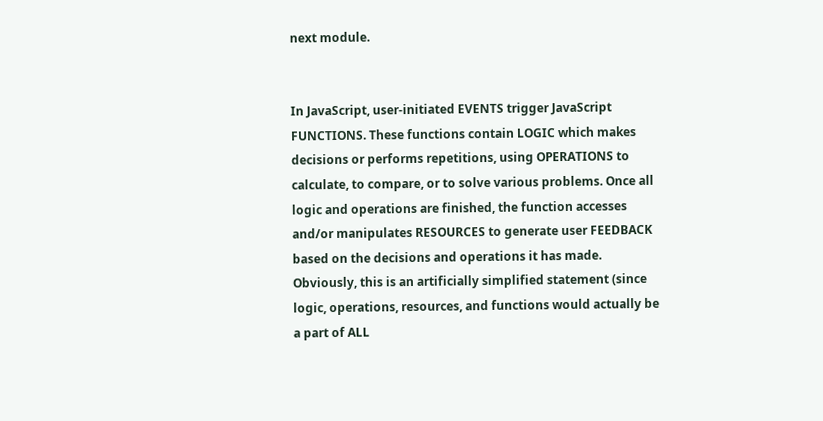next module.


In JavaScript, user-initiated EVENTS trigger JavaScript FUNCTIONS. These functions contain LOGIC which makes decisions or performs repetitions, using OPERATIONS to calculate, to compare, or to solve various problems. Once all logic and operations are finished, the function accesses and/or manipulates RESOURCES to generate user FEEDBACK based on the decisions and operations it has made. Obviously, this is an artificially simplified statement (since logic, operations, resources, and functions would actually be a part of ALL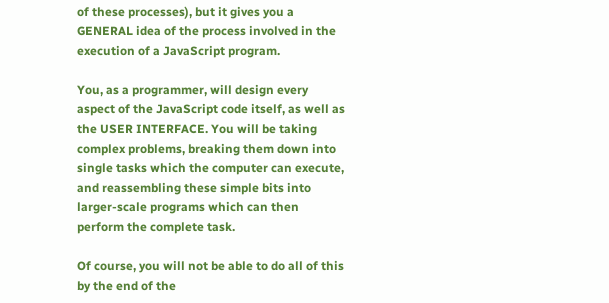of these processes), but it gives you a GENERAL idea of the process involved in the execution of a JavaScript program.

You, as a programmer, will design every aspect of the JavaScript code itself, as well as the USER INTERFACE. You will be taking complex problems, breaking them down into single tasks which the computer can execute, and reassembling these simple bits into larger-scale programs which can then perform the complete task.

Of course, you will not be able to do all of this by the end of the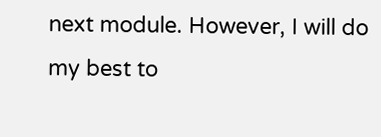next module. However, I will do my best to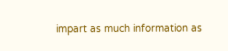impart as much information as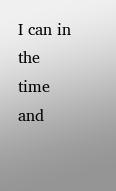I can in the time and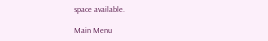space available.

Main Menu